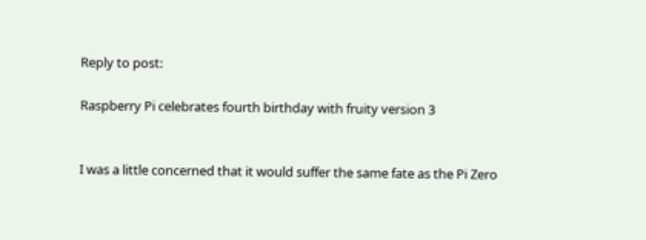Reply to post:

Raspberry Pi celebrates fourth birthday with fruity version 3


I was a little concerned that it would suffer the same fate as the Pi Zero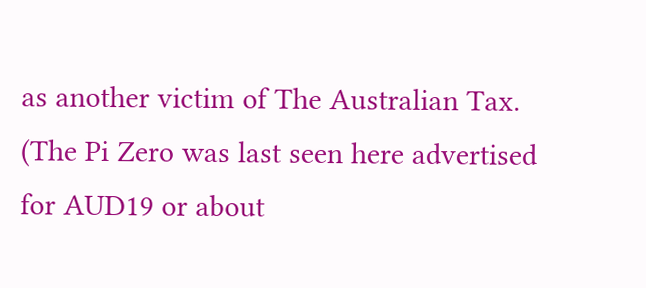as another victim of The Australian Tax. (The Pi Zero was last seen here advertised for AUD19 or about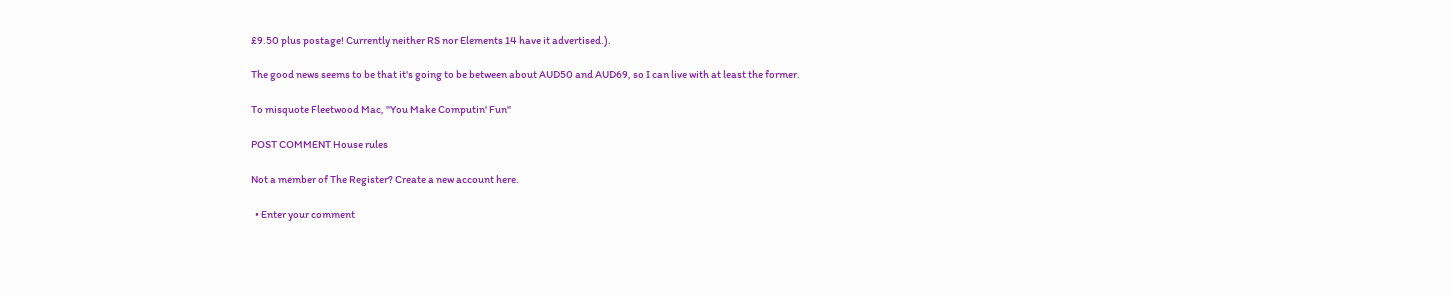£9.50 plus postage! Currently neither RS nor Elements 14 have it advertised.).

The good news seems to be that it's going to be between about AUD50 and AUD69, so I can live with at least the former.

To misquote Fleetwood Mac, "You Make Computin' Fun"

POST COMMENT House rules

Not a member of The Register? Create a new account here.

  • Enter your comment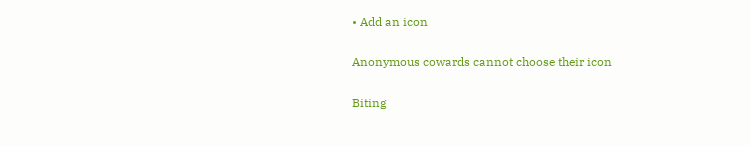• Add an icon

Anonymous cowards cannot choose their icon

Biting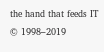the hand that feeds IT © 1998–2019